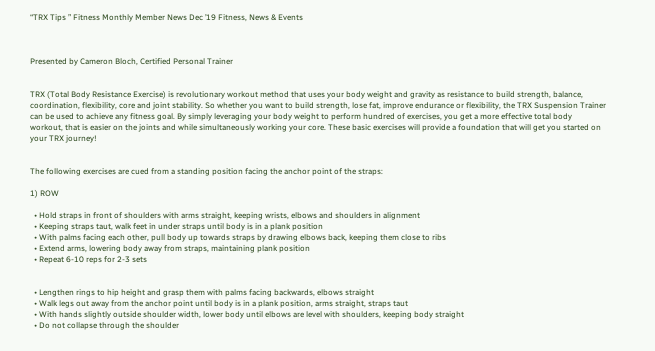“TRX Tips ” Fitness Monthly Member News Dec ’19 Fitness, News & Events



Presented by Cameron Bloch, Certified Personal Trainer


TRX (Total Body Resistance Exercise) is revolutionary workout method that uses your body weight and gravity as resistance to build strength, balance, coordination, flexibility, core and joint stability. So whether you want to build strength, lose fat, improve endurance or flexibility, the TRX Suspension Trainer can be used to achieve any fitness goal. By simply leveraging your body weight to perform hundred of exercises, you get a more effective total body workout, that is easier on the joints and while simultaneously working your core. These basic exercises will provide a foundation that will get you started on your TRX journey!


The following exercises are cued from a standing position facing the anchor point of the straps:

1) ROW

  • Hold straps in front of shoulders with arms straight, keeping wrists, elbows and shoulders in alignment
  • Keeping straps taut, walk feet in under straps until body is in a plank position
  • With palms facing each other, pull body up towards straps by drawing elbows back, keeping them close to ribs
  • Extend arms, lowering body away from straps, maintaining plank position
  • Repeat 6-10 reps for 2-3 sets


  • Lengthen rings to hip height and grasp them with palms facing backwards, elbows straight
  • Walk legs out away from the anchor point until body is in a plank position, arms straight, straps taut
  • With hands slightly outside shoulder width, lower body until elbows are level with shoulders, keeping body straight
  • Do not collapse through the shoulder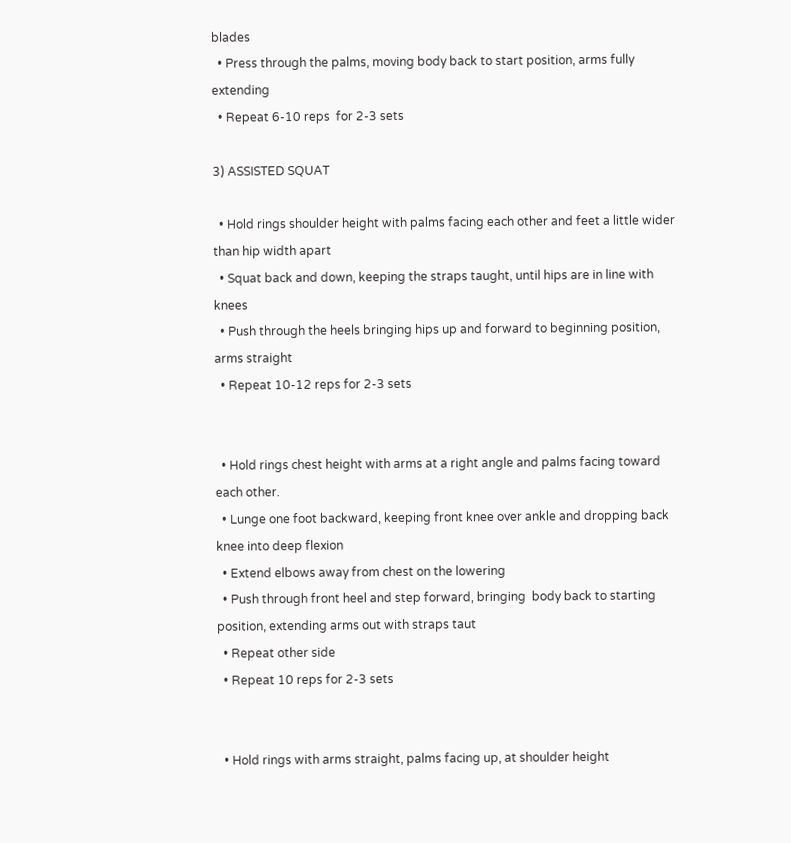blades
  • Press through the palms, moving body back to start position, arms fully extending
  • Repeat 6-10 reps  for 2-3 sets

3) ASSISTED SQUAT

  • Hold rings shoulder height with palms facing each other and feet a little wider than hip width apart
  • Squat back and down, keeping the straps taught, until hips are in line with knees
  • Push through the heels bringing hips up and forward to beginning position, arms straight
  • Repeat 10-12 reps for 2-3 sets


  • Hold rings chest height with arms at a right angle and palms facing toward each other.
  • Lunge one foot backward, keeping front knee over ankle and dropping back knee into deep flexion
  • Extend elbows away from chest on the lowering
  • Push through front heel and step forward, bringing  body back to starting position, extending arms out with straps taut
  • Repeat other side
  • Repeat 10 reps for 2-3 sets


  • Hold rings with arms straight, palms facing up, at shoulder height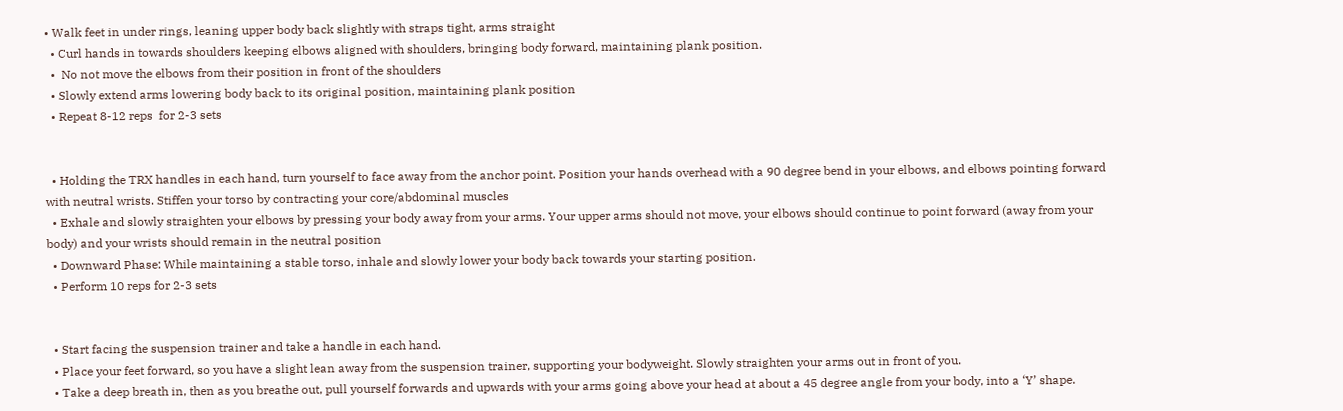• Walk feet in under rings, leaning upper body back slightly with straps tight, arms straight
  • Curl hands in towards shoulders keeping elbows aligned with shoulders, bringing body forward, maintaining plank position.
  •  No not move the elbows from their position in front of the shoulders
  • Slowly extend arms lowering body back to its original position, maintaining plank position
  • Repeat 8-12 reps  for 2-3 sets


  • Holding the TRX handles in each hand, turn yourself to face away from the anchor point. Position your hands overhead with a 90 degree bend in your elbows, and elbows pointing forward with neutral wrists. Stiffen your torso by contracting your core/abdominal muscles
  • Exhale and slowly straighten your elbows by pressing your body away from your arms. Your upper arms should not move, your elbows should continue to point forward (away from your body) and your wrists should remain in the neutral position
  • Downward Phase: While maintaining a stable torso, inhale and slowly lower your body back towards your starting position.
  • Perform 10 reps for 2-3 sets


  • Start facing the suspension trainer and take a handle in each hand.
  • Place your feet forward, so you have a slight lean away from the suspension trainer, supporting your bodyweight. Slowly straighten your arms out in front of you.
  • Take a deep breath in, then as you breathe out, pull yourself forwards and upwards with your arms going above your head at about a 45 degree angle from your body, into a ‘Y’ shape.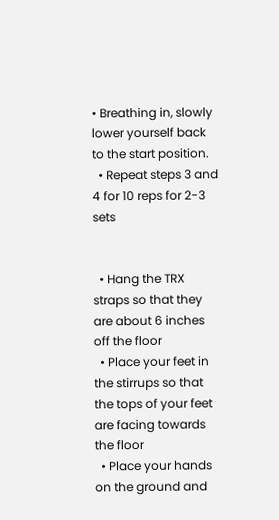• Breathing in, slowly lower yourself back to the start position.
  • Repeat steps 3 and 4 for 10 reps for 2-3 sets


  • Hang the TRX straps so that they are about 6 inches off the floor
  • Place your feet in the stirrups so that the tops of your feet are facing towards the floor
  • Place your hands on the ground and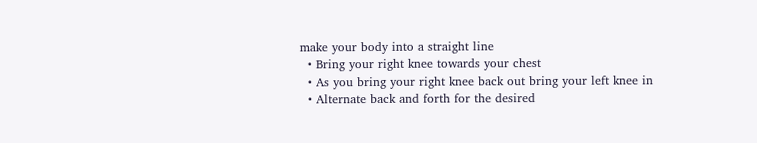make your body into a straight line
  • Bring your right knee towards your chest
  • As you bring your right knee back out bring your left knee in
  • Alternate back and forth for the desired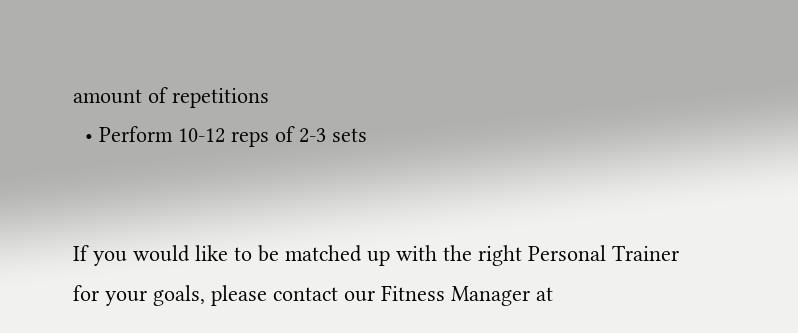amount of repetitions
  • Perform 10-12 reps of 2-3 sets


If you would like to be matched up with the right Personal Trainer for your goals, please contact our Fitness Manager at